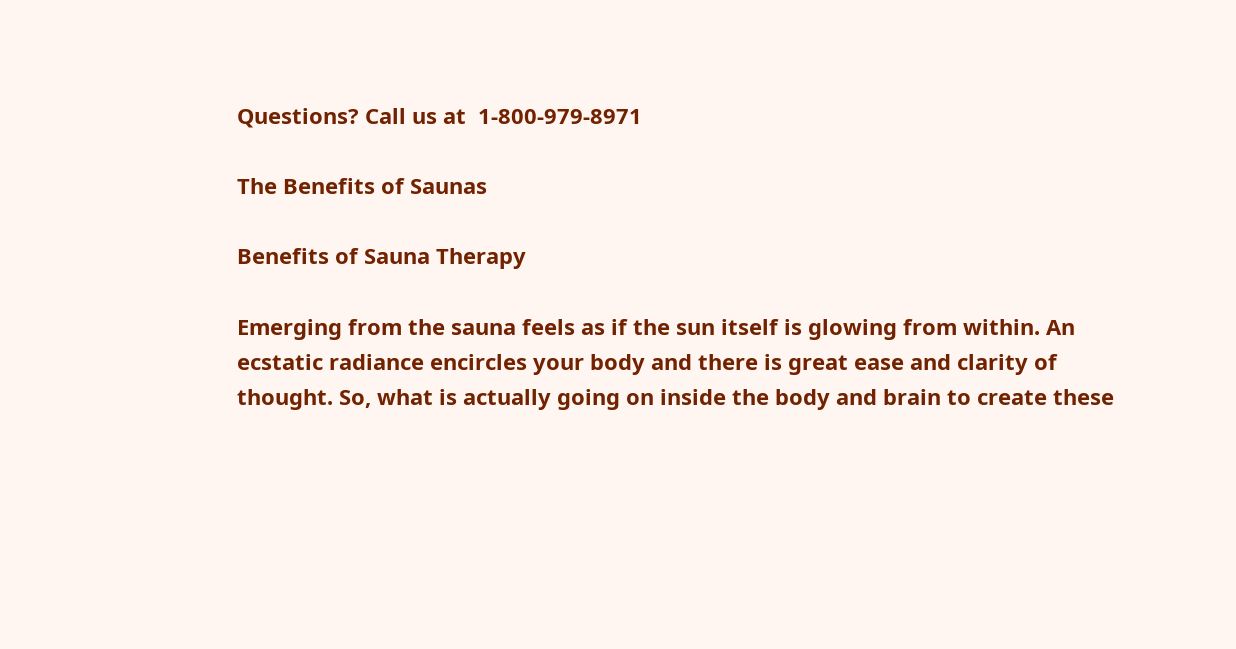Questions? Call us at  1-800-979-8971

The Benefits of Saunas

Benefits of Sauna Therapy

Emerging from the sauna feels as if the sun itself is glowing from within. An ecstatic radiance encircles your body and there is great ease and clarity of thought. So, what is actually going on inside the body and brain to create these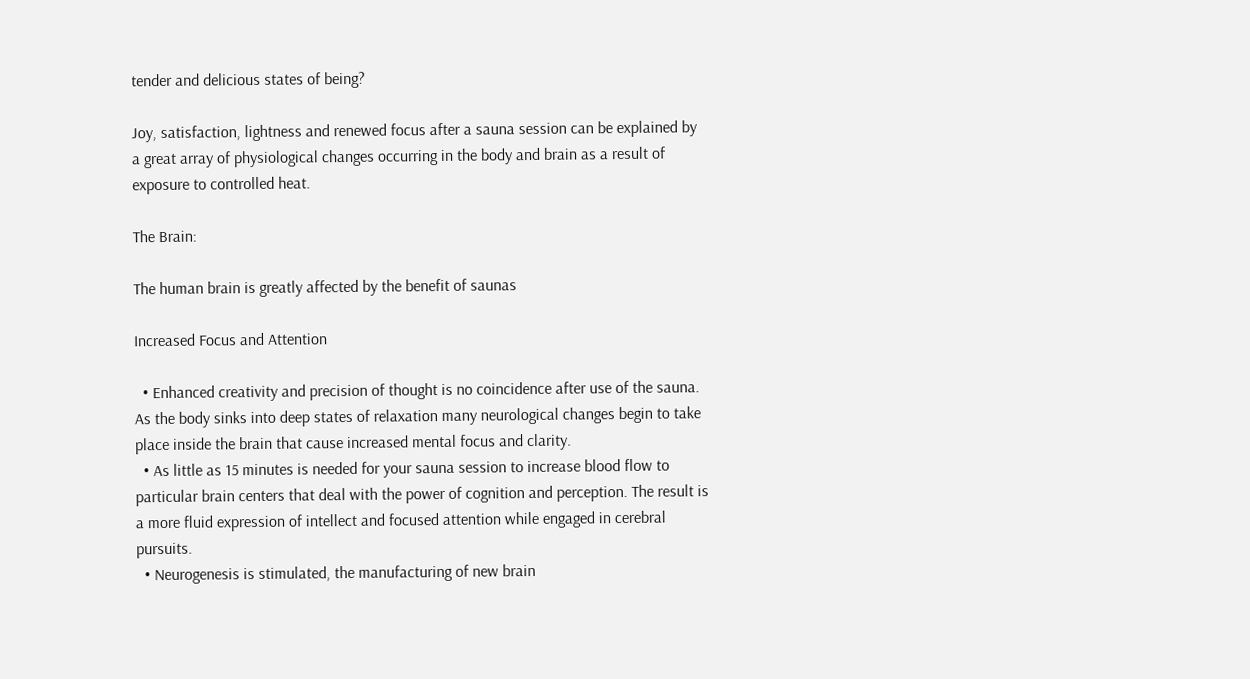tender and delicious states of being?

Joy, satisfaction, lightness and renewed focus after a sauna session can be explained by a great array of physiological changes occurring in the body and brain as a result of exposure to controlled heat.

The Brain:

The human brain is greatly affected by the benefit of saunas

Increased Focus and Attention

  • Enhanced creativity and precision of thought is no coincidence after use of the sauna. As the body sinks into deep states of relaxation many neurological changes begin to take place inside the brain that cause increased mental focus and clarity.
  • As little as 15 minutes is needed for your sauna session to increase blood flow to particular brain centers that deal with the power of cognition and perception. The result is a more fluid expression of intellect and focused attention while engaged in cerebral pursuits.
  • Neurogenesis is stimulated, the manufacturing of new brain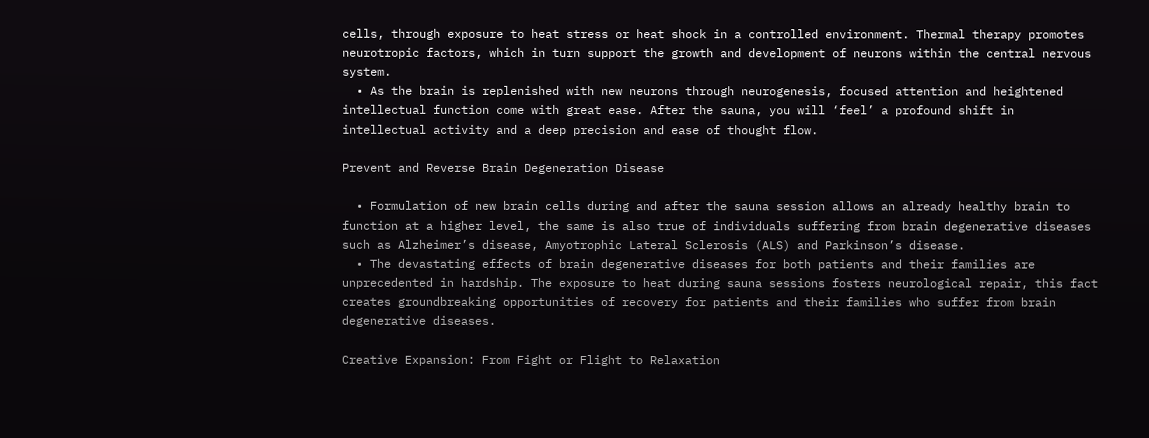cells, through exposure to heat stress or heat shock in a controlled environment. Thermal therapy promotes neurotropic factors, which in turn support the growth and development of neurons within the central nervous system.
  • As the brain is replenished with new neurons through neurogenesis, focused attention and heightened intellectual function come with great ease. After the sauna, you will ‘feel’ a profound shift in intellectual activity and a deep precision and ease of thought flow.

Prevent and Reverse Brain Degeneration Disease

  • Formulation of new brain cells during and after the sauna session allows an already healthy brain to function at a higher level, the same is also true of individuals suffering from brain degenerative diseases such as Alzheimer’s disease, Amyotrophic Lateral Sclerosis (ALS) and Parkinson’s disease.
  • The devastating effects of brain degenerative diseases for both patients and their families are unprecedented in hardship. The exposure to heat during sauna sessions fosters neurological repair, this fact creates groundbreaking opportunities of recovery for patients and their families who suffer from brain degenerative diseases.

Creative Expansion: From Fight or Flight to Relaxation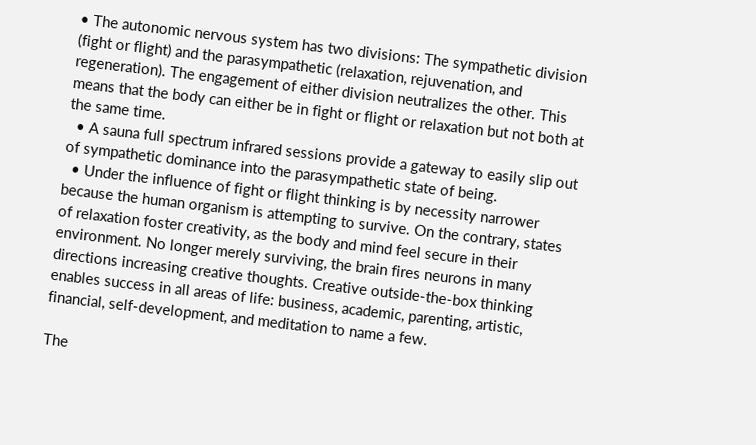• The autonomic nervous system has two divisions: The sympathetic division (fight or flight) and the parasympathetic (relaxation, rejuvenation, and regeneration). The engagement of either division neutralizes the other. This means that the body can either be in fight or flight or relaxation but not both at the same time.
  • A sauna full spectrum infrared sessions provide a gateway to easily slip out of sympathetic dominance into the parasympathetic state of being.
  • Under the influence of fight or flight thinking is by necessity narrower because the human organism is attempting to survive. On the contrary, states of relaxation foster creativity, as the body and mind feel secure in their environment. No longer merely surviving, the brain fires neurons in many directions increasing creative thoughts. Creative outside-the-box thinking enables success in all areas of life: business, academic, parenting, artistic, financial, self-development, and meditation to name a few.

The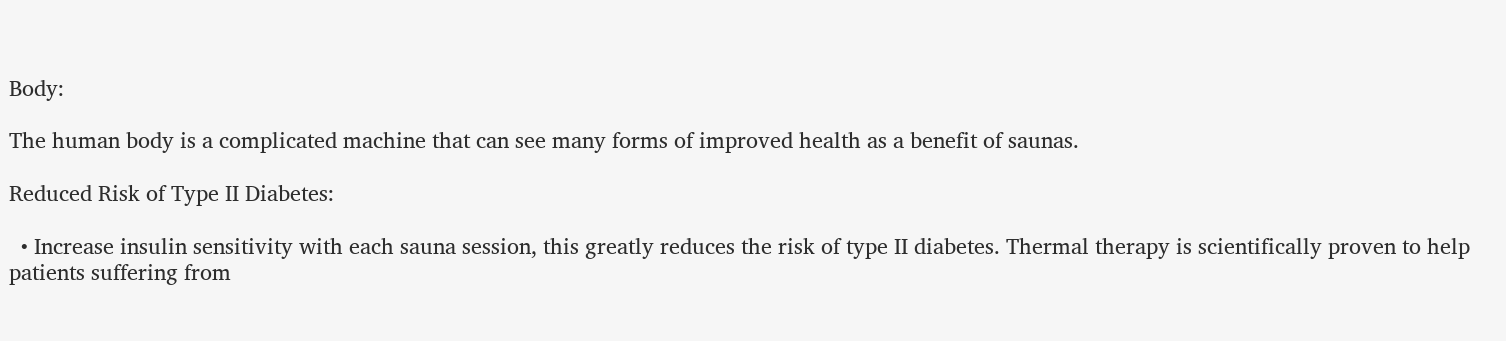Body:

The human body is a complicated machine that can see many forms of improved health as a benefit of saunas.

Reduced Risk of Type II Diabetes:

  • Increase insulin sensitivity with each sauna session, this greatly reduces the risk of type II diabetes. Thermal therapy is scientifically proven to help patients suffering from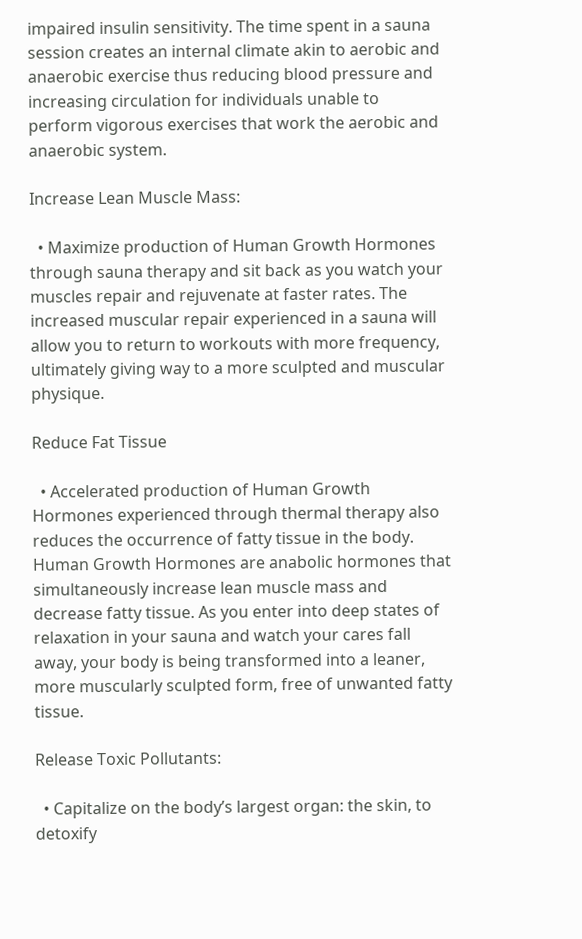impaired insulin sensitivity. The time spent in a sauna session creates an internal climate akin to aerobic and anaerobic exercise thus reducing blood pressure and increasing circulation for individuals unable to perform vigorous exercises that work the aerobic and anaerobic system.

Increase Lean Muscle Mass:

  • Maximize production of Human Growth Hormones through sauna therapy and sit back as you watch your muscles repair and rejuvenate at faster rates. The increased muscular repair experienced in a sauna will allow you to return to workouts with more frequency, ultimately giving way to a more sculpted and muscular physique.

Reduce Fat Tissue

  • Accelerated production of Human Growth Hormones experienced through thermal therapy also reduces the occurrence of fatty tissue in the body. Human Growth Hormones are anabolic hormones that simultaneously increase lean muscle mass and decrease fatty tissue. As you enter into deep states of relaxation in your sauna and watch your cares fall away, your body is being transformed into a leaner, more muscularly sculpted form, free of unwanted fatty tissue.

Release Toxic Pollutants:

  • Capitalize on the body’s largest organ: the skin, to detoxify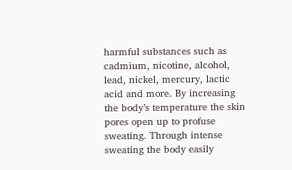harmful substances such as cadmium, nicotine, alcohol, lead, nickel, mercury, lactic acid and more. By increasing the body’s temperature the skin pores open up to profuse sweating. Through intense sweating the body easily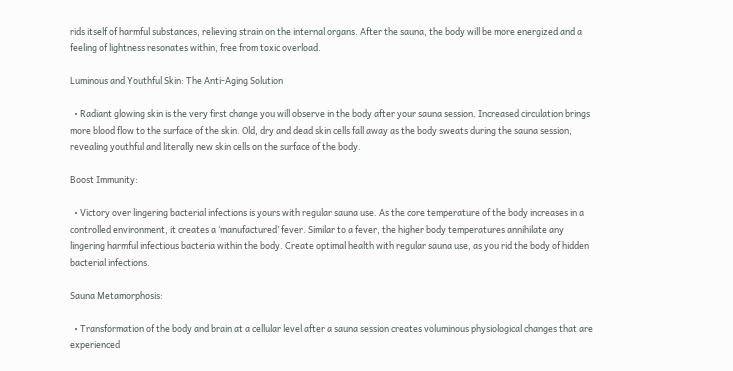rids itself of harmful substances, relieving strain on the internal organs. After the sauna, the body will be more energized and a feeling of lightness resonates within, free from toxic overload.

Luminous and Youthful Skin: The Anti-Aging Solution

  • Radiant glowing skin is the very first change you will observe in the body after your sauna session. Increased circulation brings more blood flow to the surface of the skin. Old, dry and dead skin cells fall away as the body sweats during the sauna session, revealing youthful and literally new skin cells on the surface of the body.

Boost Immunity:

  • Victory over lingering bacterial infections is yours with regular sauna use. As the core temperature of the body increases in a controlled environment, it creates a ‘manufactured’ fever. Similar to a fever, the higher body temperatures annihilate any lingering harmful infectious bacteria within the body. Create optimal health with regular sauna use, as you rid the body of hidden bacterial infections.

Sauna Metamorphosis:

  • Transformation of the body and brain at a cellular level after a sauna session creates voluminous physiological changes that are experienced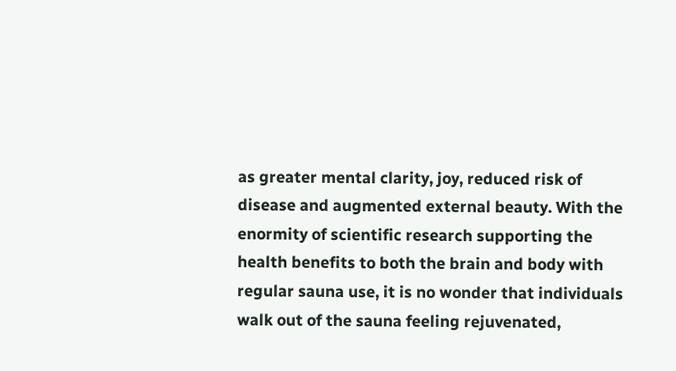as greater mental clarity, joy, reduced risk of disease and augmented external beauty. With the enormity of scientific research supporting the health benefits to both the brain and body with regular sauna use, it is no wonder that individuals walk out of the sauna feeling rejuvenated,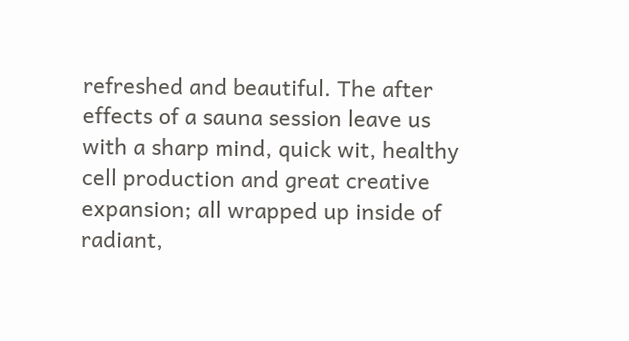refreshed and beautiful. The after effects of a sauna session leave us with a sharp mind, quick wit, healthy cell production and great creative expansion; all wrapped up inside of radiant,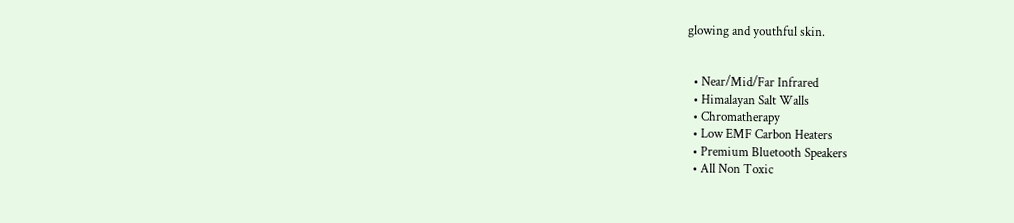glowing and youthful skin.


  • Near/Mid/Far Infrared
  • Himalayan Salt Walls
  • Chromatherapy
  • Low EMF Carbon Heaters
  • Premium Bluetooth Speakers
  • All Non Toxic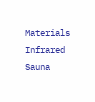Materials
Infrared Sauna